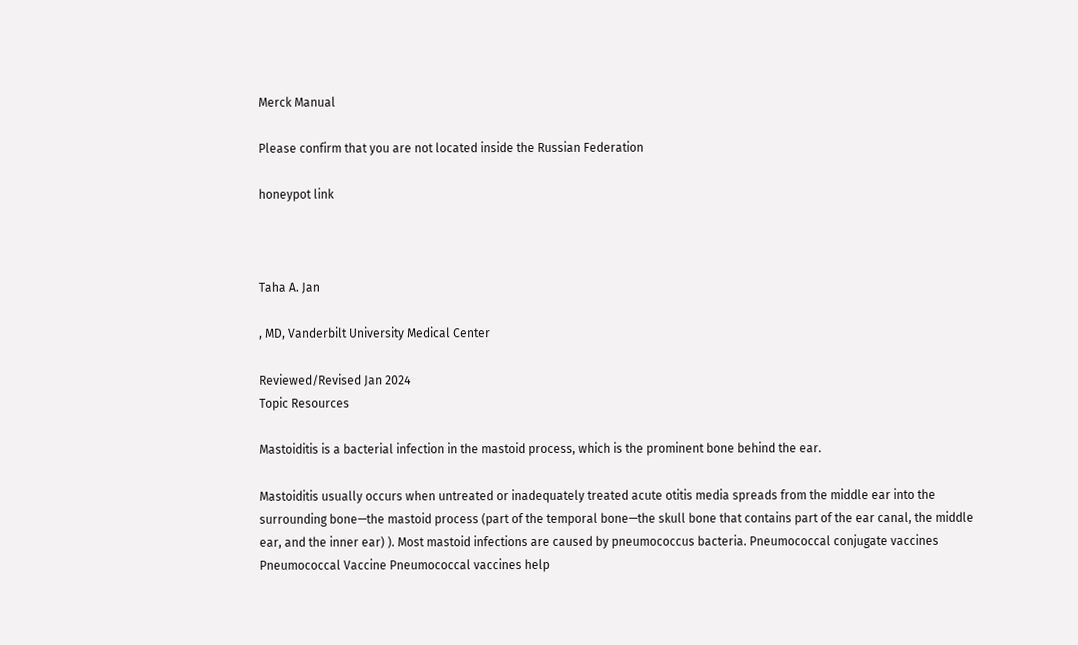Merck Manual

Please confirm that you are not located inside the Russian Federation

honeypot link



Taha A. Jan

, MD, Vanderbilt University Medical Center

Reviewed/Revised Jan 2024
Topic Resources

Mastoiditis is a bacterial infection in the mastoid process, which is the prominent bone behind the ear.

Mastoiditis usually occurs when untreated or inadequately treated acute otitis media spreads from the middle ear into the surrounding bone—the mastoid process (part of the temporal bone—the skull bone that contains part of the ear canal, the middle ear, and the inner ear) ). Most mastoid infections are caused by pneumococcus bacteria. Pneumococcal conjugate vaccines Pneumococcal Vaccine Pneumococcal vaccines help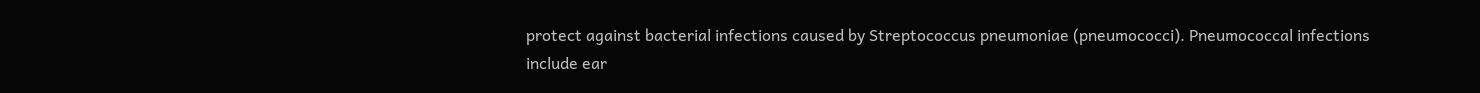protect against bacterial infections caused by Streptococcus pneumoniae (pneumococci). Pneumococcal infections include ear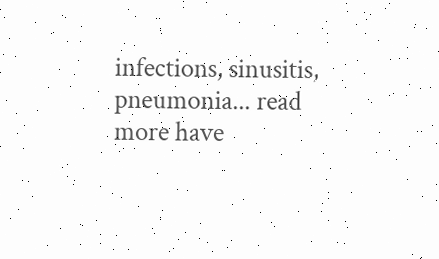infections, sinusitis, pneumonia... read more have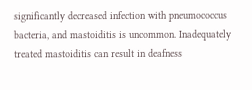significantly decreased infection with pneumococcus bacteria, and mastoiditis is uncommon. Inadequately treated mastoiditis can result in deafness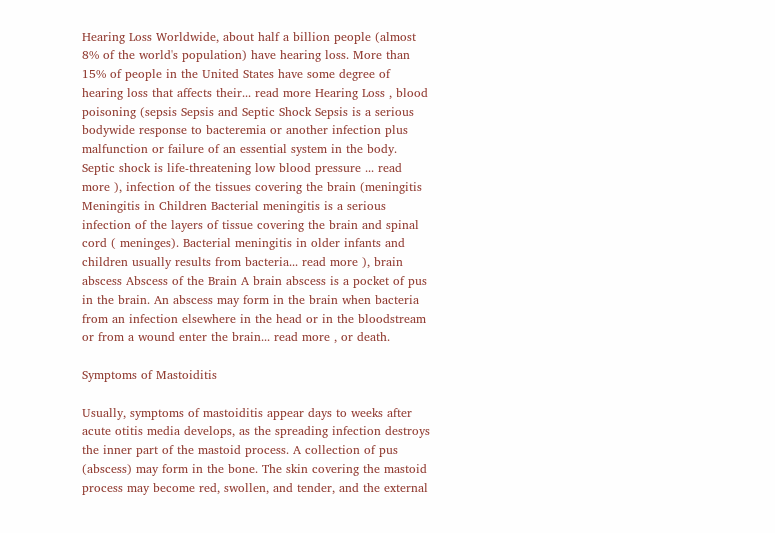Hearing Loss Worldwide, about half a billion people (almost 8% of the world's population) have hearing loss. More than 15% of people in the United States have some degree of hearing loss that affects their... read more Hearing Loss , blood poisoning (sepsis Sepsis and Septic Shock Sepsis is a serious bodywide response to bacteremia or another infection plus malfunction or failure of an essential system in the body. Septic shock is life-threatening low blood pressure ... read more ), infection of the tissues covering the brain (meningitis Meningitis in Children Bacterial meningitis is a serious infection of the layers of tissue covering the brain and spinal cord ( meninges). Bacterial meningitis in older infants and children usually results from bacteria... read more ), brain abscess Abscess of the Brain A brain abscess is a pocket of pus in the brain. An abscess may form in the brain when bacteria from an infection elsewhere in the head or in the bloodstream or from a wound enter the brain... read more , or death.

Symptoms of Mastoiditis

Usually, symptoms of mastoiditis appear days to weeks after acute otitis media develops, as the spreading infection destroys the inner part of the mastoid process. A collection of pus (abscess) may form in the bone. The skin covering the mastoid process may become red, swollen, and tender, and the external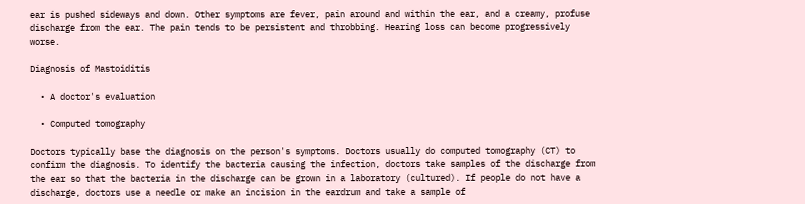ear is pushed sideways and down. Other symptoms are fever, pain around and within the ear, and a creamy, profuse discharge from the ear. The pain tends to be persistent and throbbing. Hearing loss can become progressively worse.

Diagnosis of Mastoiditis

  • A doctor's evaluation

  • Computed tomography

Doctors typically base the diagnosis on the person's symptoms. Doctors usually do computed tomography (CT) to confirm the diagnosis. To identify the bacteria causing the infection, doctors take samples of the discharge from the ear so that the bacteria in the discharge can be grown in a laboratory (cultured). If people do not have a discharge, doctors use a needle or make an incision in the eardrum and take a sample of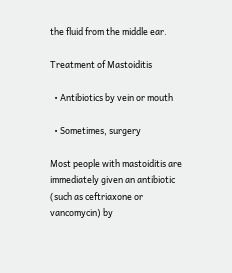the fluid from the middle ear.

Treatment of Mastoiditis

  • Antibiotics by vein or mouth

  • Sometimes, surgery

Most people with mastoiditis are immediately given an antibiotic (such as ceftriaxone or vancomycin) by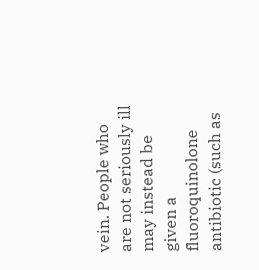vein. People who are not seriously ill may instead be given a fluoroquinolone antibiotic (such as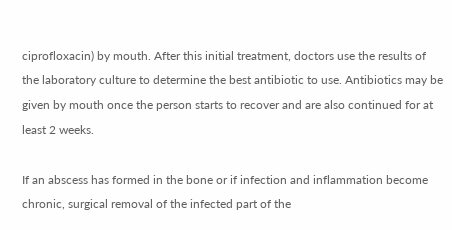ciprofloxacin) by mouth. After this initial treatment, doctors use the results of the laboratory culture to determine the best antibiotic to use. Antibiotics may be given by mouth once the person starts to recover and are also continued for at least 2 weeks.

If an abscess has formed in the bone or if infection and inflammation become chronic, surgical removal of the infected part of the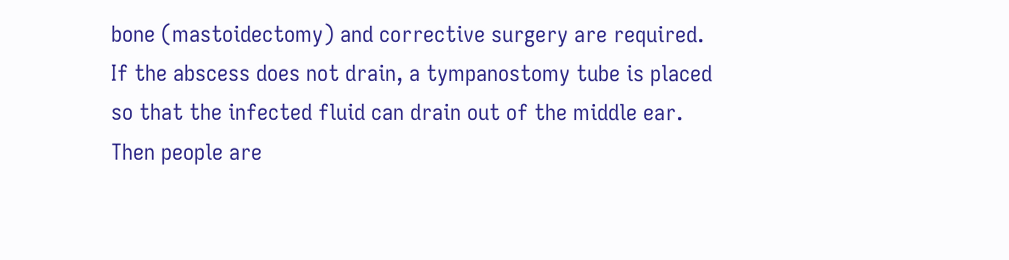bone (mastoidectomy) and corrective surgery are required. If the abscess does not drain, a tympanostomy tube is placed so that the infected fluid can drain out of the middle ear. Then people are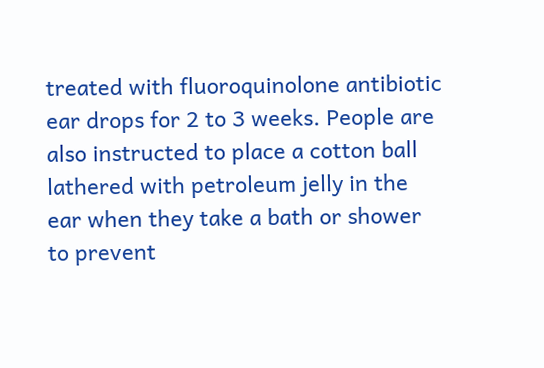treated with fluoroquinolone antibiotic ear drops for 2 to 3 weeks. People are also instructed to place a cotton ball lathered with petroleum jelly in the ear when they take a bath or shower to prevent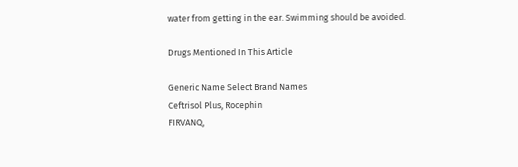water from getting in the ear. Swimming should be avoided.

Drugs Mentioned In This Article

Generic Name Select Brand Names
Ceftrisol Plus, Rocephin
FIRVANQ,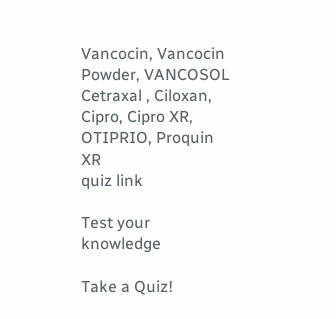Vancocin, Vancocin Powder, VANCOSOL
Cetraxal , Ciloxan, Cipro, Cipro XR, OTIPRIO, Proquin XR
quiz link

Test your knowledge

Take a Quiz!